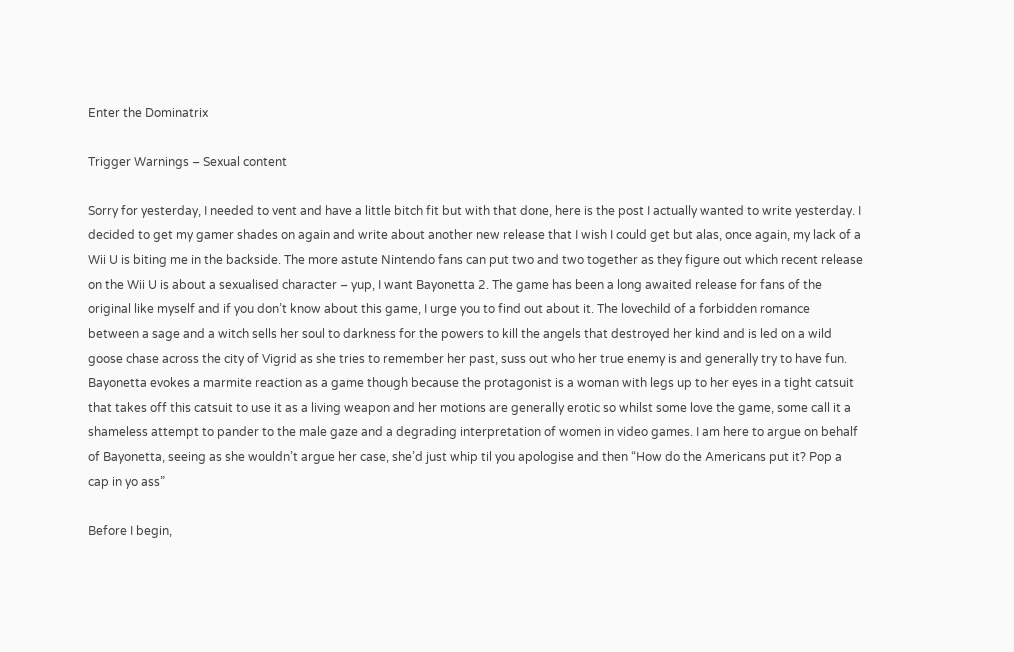Enter the Dominatrix

Trigger Warnings – Sexual content

Sorry for yesterday, I needed to vent and have a little bitch fit but with that done, here is the post I actually wanted to write yesterday. I decided to get my gamer shades on again and write about another new release that I wish I could get but alas, once again, my lack of a Wii U is biting me in the backside. The more astute Nintendo fans can put two and two together as they figure out which recent release on the Wii U is about a sexualised character – yup, I want Bayonetta 2. The game has been a long awaited release for fans of the original like myself and if you don’t know about this game, I urge you to find out about it. The lovechild of a forbidden romance between a sage and a witch sells her soul to darkness for the powers to kill the angels that destroyed her kind and is led on a wild goose chase across the city of Vigrid as she tries to remember her past, suss out who her true enemy is and generally try to have fun. Bayonetta evokes a marmite reaction as a game though because the protagonist is a woman with legs up to her eyes in a tight catsuit that takes off this catsuit to use it as a living weapon and her motions are generally erotic so whilst some love the game, some call it a shameless attempt to pander to the male gaze and a degrading interpretation of women in video games. I am here to argue on behalf of Bayonetta, seeing as she wouldn’t argue her case, she’d just whip til you apologise and then “How do the Americans put it? Pop a cap in yo ass”

Before I begin,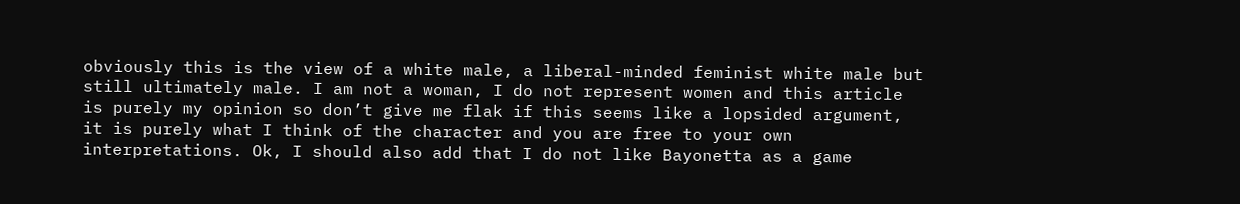obviously this is the view of a white male, a liberal-minded feminist white male but still ultimately male. I am not a woman, I do not represent women and this article is purely my opinion so don’t give me flak if this seems like a lopsided argument, it is purely what I think of the character and you are free to your own interpretations. Ok, I should also add that I do not like Bayonetta as a game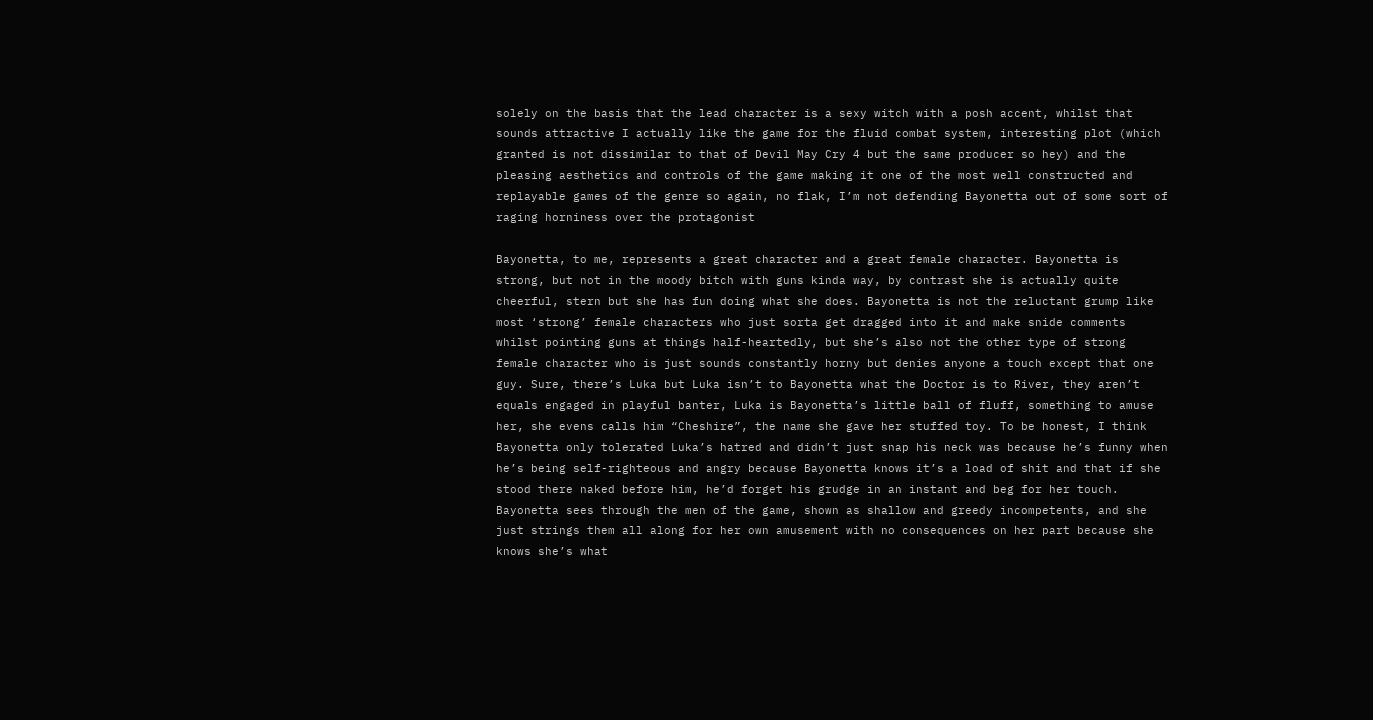solely on the basis that the lead character is a sexy witch with a posh accent, whilst that sounds attractive I actually like the game for the fluid combat system, interesting plot (which granted is not dissimilar to that of Devil May Cry 4 but the same producer so hey) and the pleasing aesthetics and controls of the game making it one of the most well constructed and replayable games of the genre so again, no flak, I’m not defending Bayonetta out of some sort of raging horniness over the protagonist

Bayonetta, to me, represents a great character and a great female character. Bayonetta is strong, but not in the moody bitch with guns kinda way, by contrast she is actually quite cheerful, stern but she has fun doing what she does. Bayonetta is not the reluctant grump like most ‘strong’ female characters who just sorta get dragged into it and make snide comments whilst pointing guns at things half-heartedly, but she’s also not the other type of strong female character who is just sounds constantly horny but denies anyone a touch except that one guy. Sure, there’s Luka but Luka isn’t to Bayonetta what the Doctor is to River, they aren’t equals engaged in playful banter, Luka is Bayonetta’s little ball of fluff, something to amuse her, she evens calls him “Cheshire”, the name she gave her stuffed toy. To be honest, I think Bayonetta only tolerated Luka’s hatred and didn’t just snap his neck was because he’s funny when he’s being self-righteous and angry because Bayonetta knows it’s a load of shit and that if she stood there naked before him, he’d forget his grudge in an instant and beg for her touch. Bayonetta sees through the men of the game, shown as shallow and greedy incompetents, and she just strings them all along for her own amusement with no consequences on her part because she knows she’s what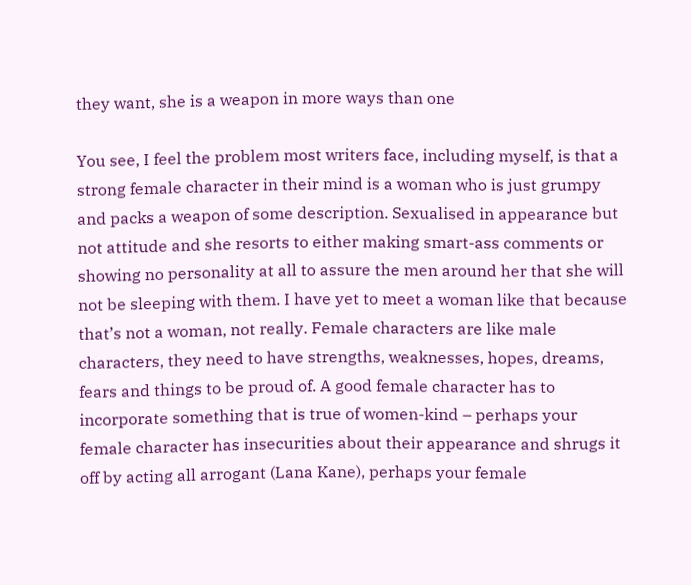they want, she is a weapon in more ways than one

You see, I feel the problem most writers face, including myself, is that a strong female character in their mind is a woman who is just grumpy and packs a weapon of some description. Sexualised in appearance but not attitude and she resorts to either making smart-ass comments or showing no personality at all to assure the men around her that she will not be sleeping with them. I have yet to meet a woman like that because that’s not a woman, not really. Female characters are like male characters, they need to have strengths, weaknesses, hopes, dreams, fears and things to be proud of. A good female character has to incorporate something that is true of women-kind – perhaps your female character has insecurities about their appearance and shrugs it off by acting all arrogant (Lana Kane), perhaps your female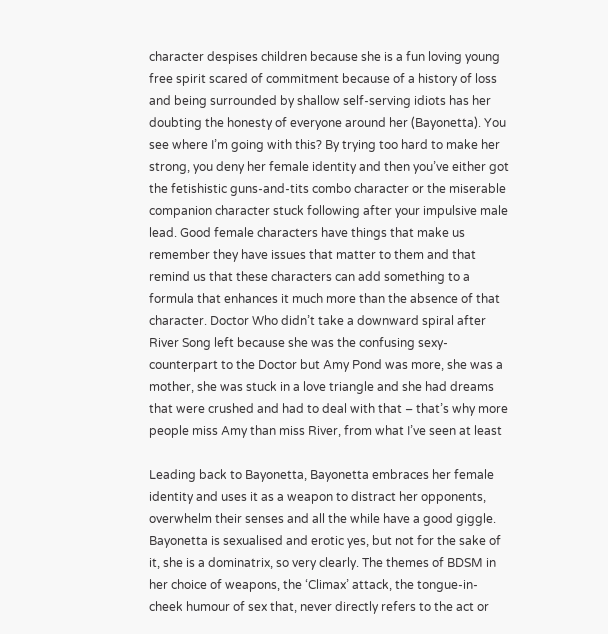character despises children because she is a fun loving young free spirit scared of commitment because of a history of loss and being surrounded by shallow self-serving idiots has her doubting the honesty of everyone around her (Bayonetta). You see where I’m going with this? By trying too hard to make her strong, you deny her female identity and then you’ve either got the fetishistic guns-and-tits combo character or the miserable companion character stuck following after your impulsive male lead. Good female characters have things that make us remember they have issues that matter to them and that remind us that these characters can add something to a formula that enhances it much more than the absence of that character. Doctor Who didn’t take a downward spiral after River Song left because she was the confusing sexy-counterpart to the Doctor but Amy Pond was more, she was a mother, she was stuck in a love triangle and she had dreams that were crushed and had to deal with that – that’s why more people miss Amy than miss River, from what I’ve seen at least

Leading back to Bayonetta, Bayonetta embraces her female identity and uses it as a weapon to distract her opponents, overwhelm their senses and all the while have a good giggle. Bayonetta is sexualised and erotic yes, but not for the sake of it, she is a dominatrix, so very clearly. The themes of BDSM in her choice of weapons, the ‘Climax’ attack, the tongue-in-cheek humour of sex that, never directly refers to the act or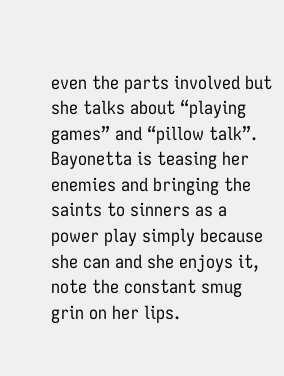even the parts involved but she talks about “playing games” and “pillow talk”. Bayonetta is teasing her enemies and bringing the saints to sinners as a power play simply because she can and she enjoys it, note the constant smug grin on her lips.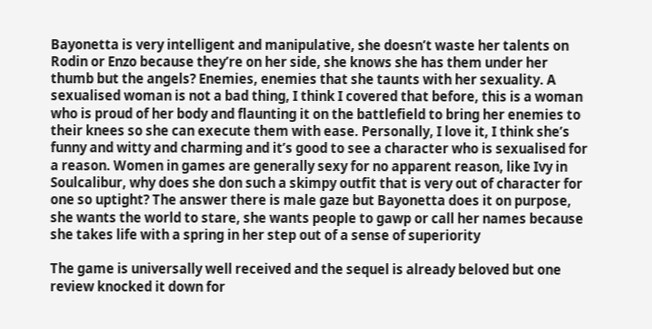Bayonetta is very intelligent and manipulative, she doesn’t waste her talents on Rodin or Enzo because they’re on her side, she knows she has them under her thumb but the angels? Enemies, enemies that she taunts with her sexuality. A sexualised woman is not a bad thing, I think I covered that before, this is a woman who is proud of her body and flaunting it on the battlefield to bring her enemies to their knees so she can execute them with ease. Personally, I love it, I think she’s funny and witty and charming and it’s good to see a character who is sexualised for a reason. Women in games are generally sexy for no apparent reason, like Ivy in Soulcalibur, why does she don such a skimpy outfit that is very out of character for one so uptight? The answer there is male gaze but Bayonetta does it on purpose, she wants the world to stare, she wants people to gawp or call her names because she takes life with a spring in her step out of a sense of superiority

The game is universally well received and the sequel is already beloved but one review knocked it down for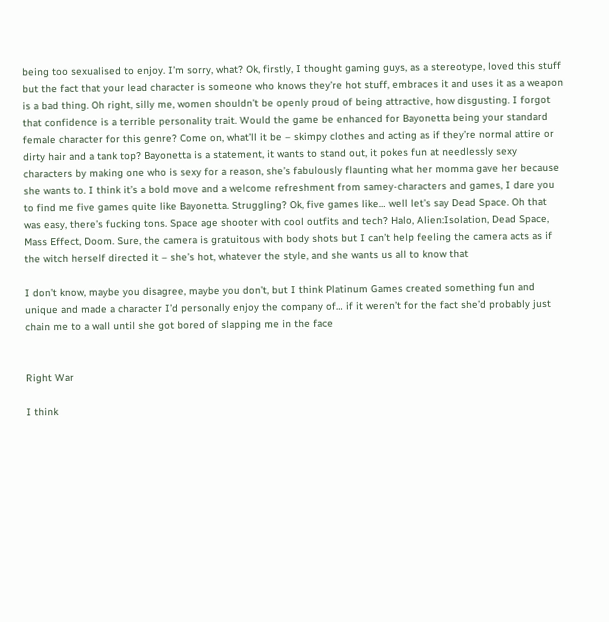being too sexualised to enjoy. I’m sorry, what? Ok, firstly, I thought gaming guys, as a stereotype, loved this stuff but the fact that your lead character is someone who knows they’re hot stuff, embraces it and uses it as a weapon is a bad thing. Oh right, silly me, women shouldn’t be openly proud of being attractive, how disgusting. I forgot that confidence is a terrible personality trait. Would the game be enhanced for Bayonetta being your standard female character for this genre? Come on, what’ll it be – skimpy clothes and acting as if they’re normal attire or dirty hair and a tank top? Bayonetta is a statement, it wants to stand out, it pokes fun at needlessly sexy characters by making one who is sexy for a reason, she’s fabulously flaunting what her momma gave her because she wants to. I think it’s a bold move and a welcome refreshment from samey-characters and games, I dare you to find me five games quite like Bayonetta. Struggling? Ok, five games like… well let’s say Dead Space. Oh that was easy, there’s fucking tons. Space age shooter with cool outfits and tech? Halo, Alien:Isolation, Dead Space, Mass Effect, Doom. Sure, the camera is gratuitous with body shots but I can’t help feeling the camera acts as if the witch herself directed it – she’s hot, whatever the style, and she wants us all to know that

I don’t know, maybe you disagree, maybe you don’t, but I think Platinum Games created something fun and unique and made a character I’d personally enjoy the company of… if it weren’t for the fact she’d probably just chain me to a wall until she got bored of slapping me in the face


Right War

I think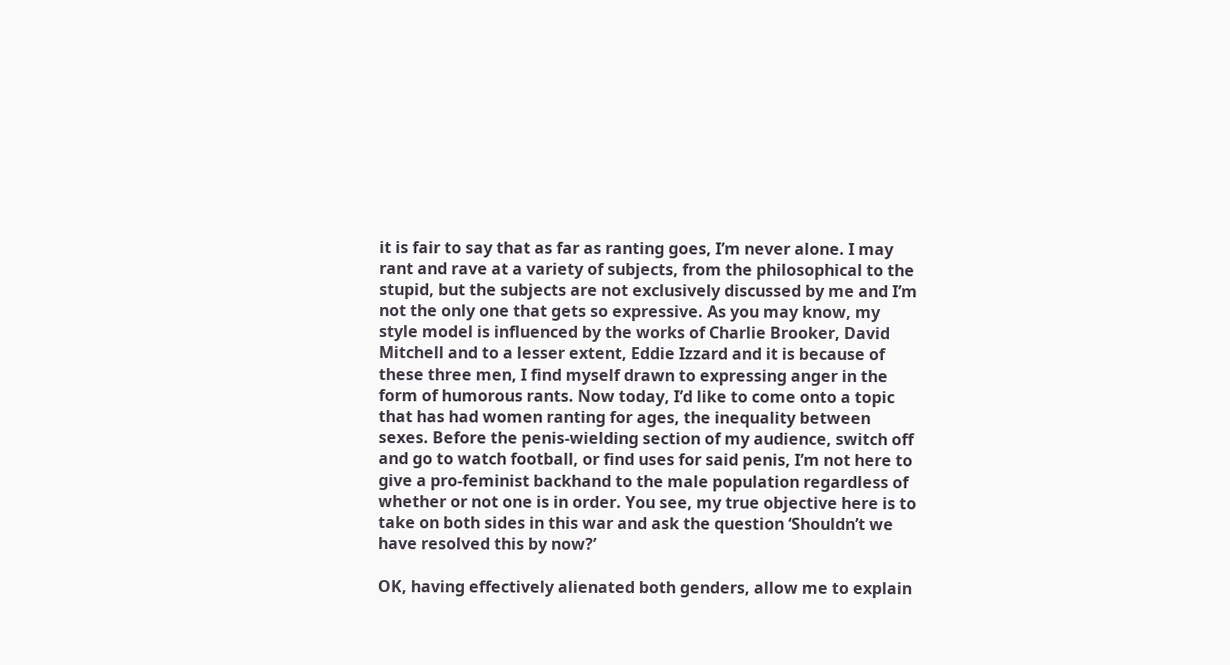it is fair to say that as far as ranting goes, I’m never alone. I may rant and rave at a variety of subjects, from the philosophical to the stupid, but the subjects are not exclusively discussed by me and I’m not the only one that gets so expressive. As you may know, my style model is influenced by the works of Charlie Brooker, David Mitchell and to a lesser extent, Eddie Izzard and it is because of these three men, I find myself drawn to expressing anger in the form of humorous rants. Now today, I’d like to come onto a topic that has had women ranting for ages, the inequality between sexes. Before the penis-wielding section of my audience, switch off and go to watch football, or find uses for said penis, I’m not here to give a pro-feminist backhand to the male population regardless of whether or not one is in order. You see, my true objective here is to take on both sides in this war and ask the question ‘Shouldn’t we have resolved this by now?’

OK, having effectively alienated both genders, allow me to explain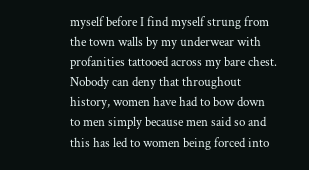myself before I find myself strung from the town walls by my underwear with profanities tattooed across my bare chest. Nobody can deny that throughout history, women have had to bow down to men simply because men said so and this has led to women being forced into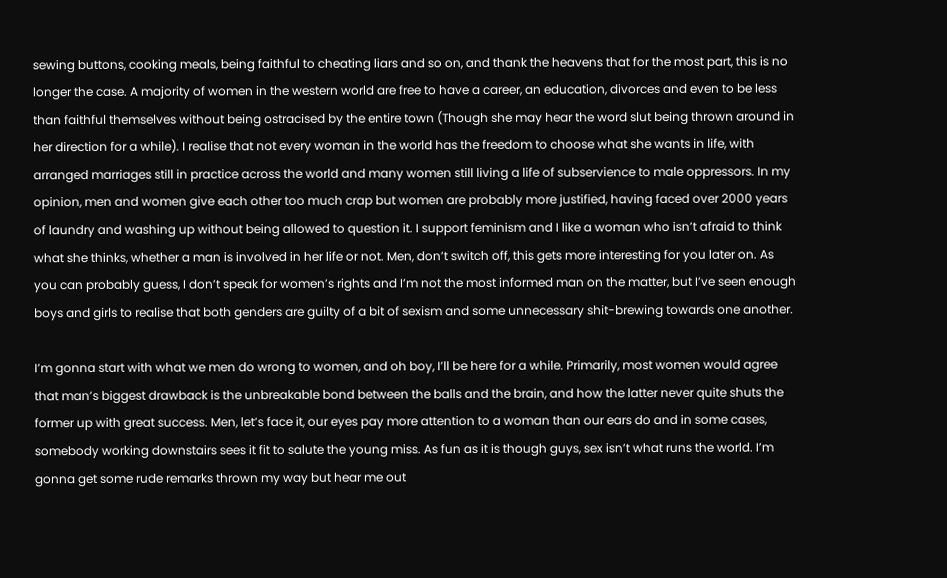sewing buttons, cooking meals, being faithful to cheating liars and so on, and thank the heavens that for the most part, this is no longer the case. A majority of women in the western world are free to have a career, an education, divorces and even to be less than faithful themselves without being ostracised by the entire town (Though she may hear the word slut being thrown around in her direction for a while). I realise that not every woman in the world has the freedom to choose what she wants in life, with arranged marriages still in practice across the world and many women still living a life of subservience to male oppressors. In my opinion, men and women give each other too much crap but women are probably more justified, having faced over 2000 years of laundry and washing up without being allowed to question it. I support feminism and I like a woman who isn’t afraid to think what she thinks, whether a man is involved in her life or not. Men, don’t switch off, this gets more interesting for you later on. As you can probably guess, I don’t speak for women’s rights and I’m not the most informed man on the matter, but I’ve seen enough boys and girls to realise that both genders are guilty of a bit of sexism and some unnecessary shit-brewing towards one another.

I’m gonna start with what we men do wrong to women, and oh boy, I’ll be here for a while. Primarily, most women would agree that man’s biggest drawback is the unbreakable bond between the balls and the brain, and how the latter never quite shuts the former up with great success. Men, let’s face it, our eyes pay more attention to a woman than our ears do and in some cases, somebody working downstairs sees it fit to salute the young miss. As fun as it is though guys, sex isn’t what runs the world. I’m gonna get some rude remarks thrown my way but hear me out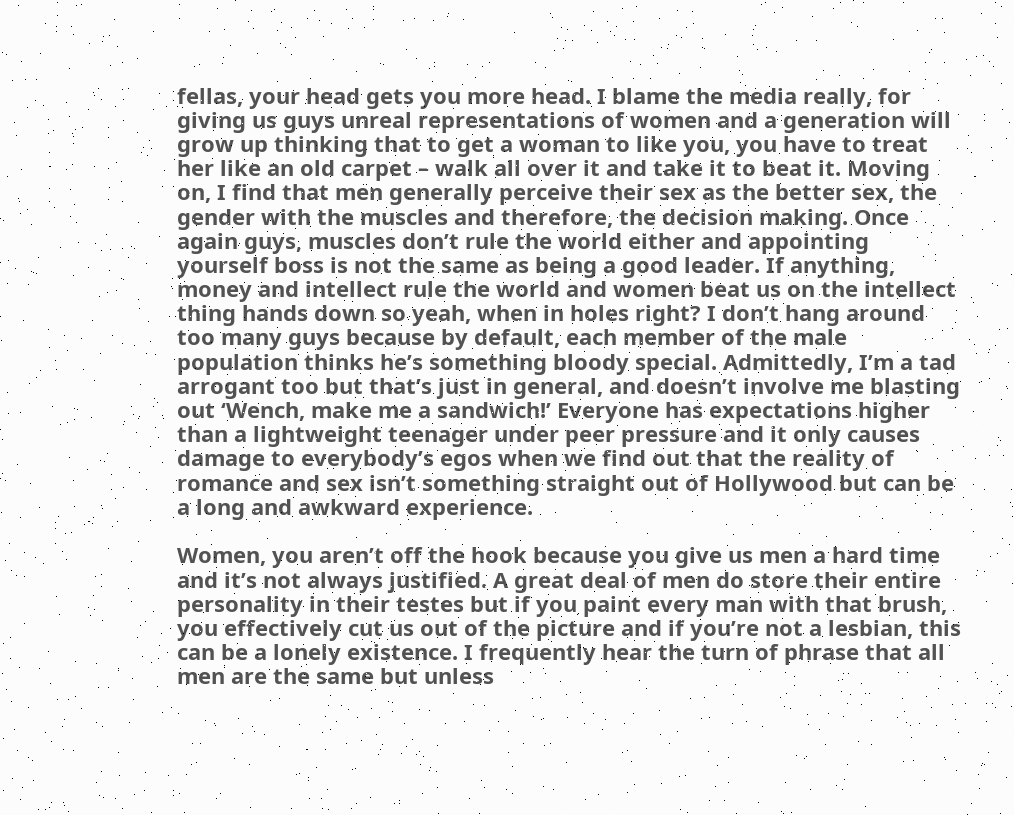fellas, your head gets you more head. I blame the media really, for giving us guys unreal representations of women and a generation will grow up thinking that to get a woman to like you, you have to treat her like an old carpet – walk all over it and take it to beat it. Moving on, I find that men generally perceive their sex as the better sex, the gender with the muscles and therefore, the decision making. Once again guys, muscles don’t rule the world either and appointing yourself boss is not the same as being a good leader. If anything, money and intellect rule the world and women beat us on the intellect thing hands down so yeah, when in holes right? I don’t hang around too many guys because by default, each member of the male population thinks he’s something bloody special. Admittedly, I’m a tad arrogant too but that’s just in general, and doesn’t involve me blasting out ‘Wench, make me a sandwich!’ Everyone has expectations higher than a lightweight teenager under peer pressure and it only causes damage to everybody’s egos when we find out that the reality of romance and sex isn’t something straight out of Hollywood but can be a long and awkward experience.

Women, you aren’t off the hook because you give us men a hard time and it’s not always justified. A great deal of men do store their entire personality in their testes but if you paint every man with that brush, you effectively cut us out of the picture and if you’re not a lesbian, this can be a lonely existence. I frequently hear the turn of phrase that all men are the same but unless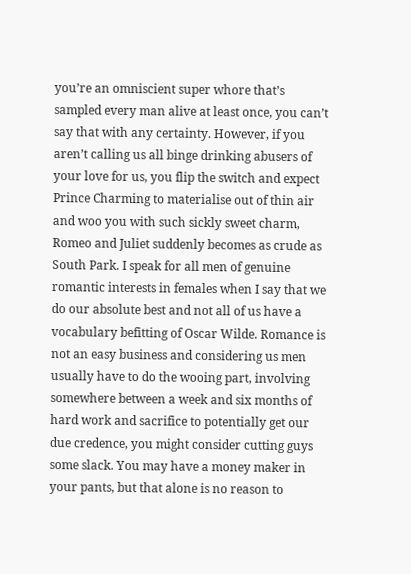you’re an omniscient super whore that’s sampled every man alive at least once, you can’t say that with any certainty. However, if you aren’t calling us all binge drinking abusers of your love for us, you flip the switch and expect Prince Charming to materialise out of thin air and woo you with such sickly sweet charm, Romeo and Juliet suddenly becomes as crude as South Park. I speak for all men of genuine romantic interests in females when I say that we do our absolute best and not all of us have a vocabulary befitting of Oscar Wilde. Romance is not an easy business and considering us men usually have to do the wooing part, involving somewhere between a week and six months of hard work and sacrifice to potentially get our due credence, you might consider cutting guys some slack. You may have a money maker in your pants, but that alone is no reason to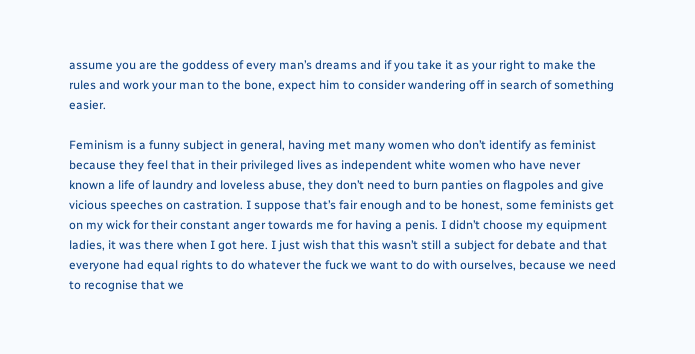assume you are the goddess of every man’s dreams and if you take it as your right to make the rules and work your man to the bone, expect him to consider wandering off in search of something easier.

Feminism is a funny subject in general, having met many women who don’t identify as feminist because they feel that in their privileged lives as independent white women who have never known a life of laundry and loveless abuse, they don’t need to burn panties on flagpoles and give vicious speeches on castration. I suppose that’s fair enough and to be honest, some feminists get on my wick for their constant anger towards me for having a penis. I didn’t choose my equipment ladies, it was there when I got here. I just wish that this wasn’t still a subject for debate and that everyone had equal rights to do whatever the fuck we want to do with ourselves, because we need to recognise that we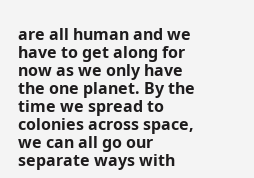are all human and we have to get along for now as we only have the one planet. By the time we spread to colonies across space, we can all go our separate ways with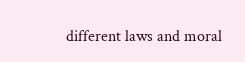different laws and moral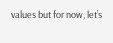values but for now, let’s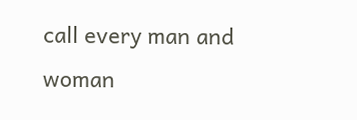call every man and woman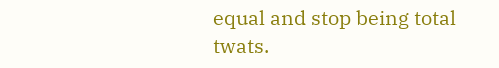equal and stop being total twats.